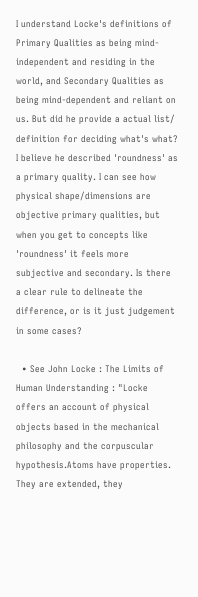I understand Locke's definitions of Primary Qualities as being mind-independent and residing in the world, and Secondary Qualities as being mind-dependent and reliant on us. But did he provide a actual list/ definition for deciding what's what? I believe he described 'roundness' as a primary quality. I can see how physical shape/dimensions are objective primary qualities, but when you get to concepts like 'roundness' it feels more subjective and secondary. Is there a clear rule to delineate the difference, or is it just judgement in some cases?

  • See John Locke : The Limits of Human Understanding : "Locke offers an account of physical objects based in the mechanical philosophy and the corpuscular hypothesis.Atoms have properties. They are extended, they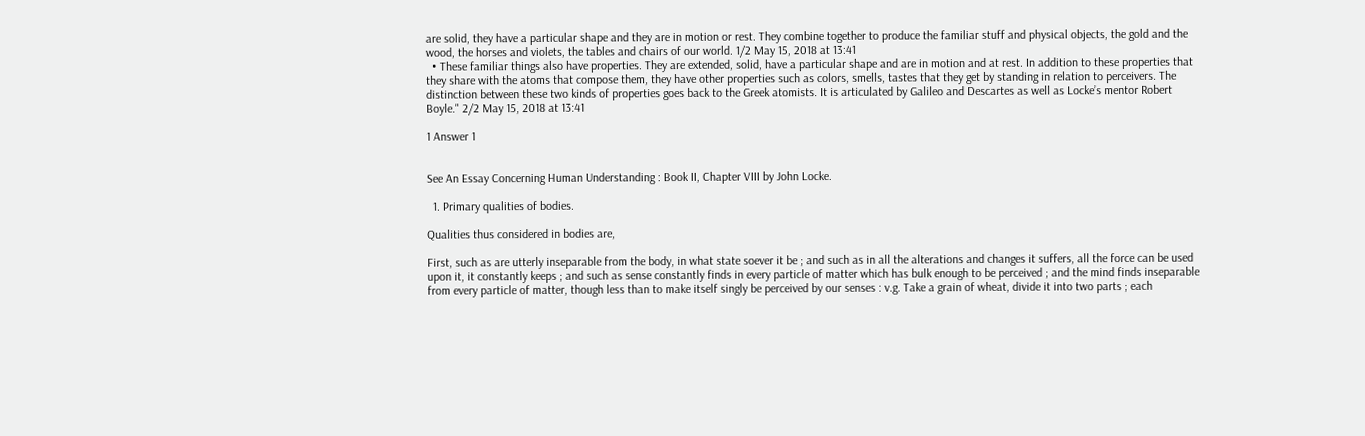are solid, they have a particular shape and they are in motion or rest. They combine together to produce the familiar stuff and physical objects, the gold and the wood, the horses and violets, the tables and chairs of our world. 1/2 May 15, 2018 at 13:41
  • These familiar things also have properties. They are extended, solid, have a particular shape and are in motion and at rest. In addition to these properties that they share with the atoms that compose them, they have other properties such as colors, smells, tastes that they get by standing in relation to perceivers. The distinction between these two kinds of properties goes back to the Greek atomists. It is articulated by Galileo and Descartes as well as Locke’s mentor Robert Boyle." 2/2 May 15, 2018 at 13:41

1 Answer 1


See An Essay Concerning Human Understanding : Book II, Chapter VIII by John Locke.

  1. Primary qualities of bodies.

Qualities thus considered in bodies are,

First, such as are utterly inseparable from the body, in what state soever it be ; and such as in all the alterations and changes it suffers, all the force can be used upon it, it constantly keeps ; and such as sense constantly finds in every particle of matter which has bulk enough to be perceived ; and the mind finds inseparable from every particle of matter, though less than to make itself singly be perceived by our senses : v.g. Take a grain of wheat, divide it into two parts ; each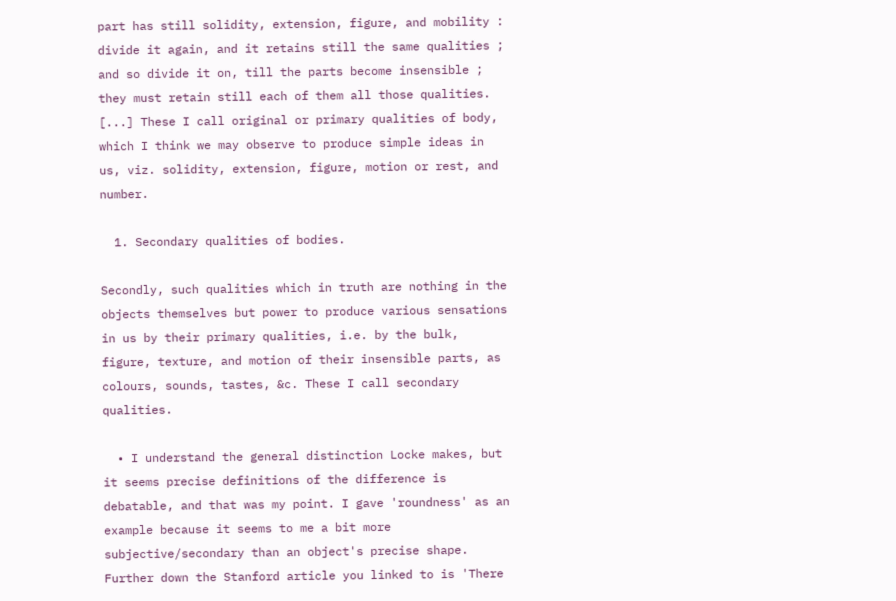part has still solidity, extension, figure, and mobility : divide it again, and it retains still the same qualities ; and so divide it on, till the parts become insensible ; they must retain still each of them all those qualities. [...] These I call original or primary qualities of body, which I think we may observe to produce simple ideas in us, viz. solidity, extension, figure, motion or rest, and number.

  1. Secondary qualities of bodies.

Secondly, such qualities which in truth are nothing in the objects themselves but power to produce various sensations in us by their primary qualities, i.e. by the bulk, figure, texture, and motion of their insensible parts, as colours, sounds, tastes, &c. These I call secondary qualities.

  • I understand the general distinction Locke makes, but it seems precise definitions of the difference is debatable, and that was my point. I gave 'roundness' as an example because it seems to me a bit more subjective/secondary than an object's precise shape. Further down the Stanford article you linked to is 'There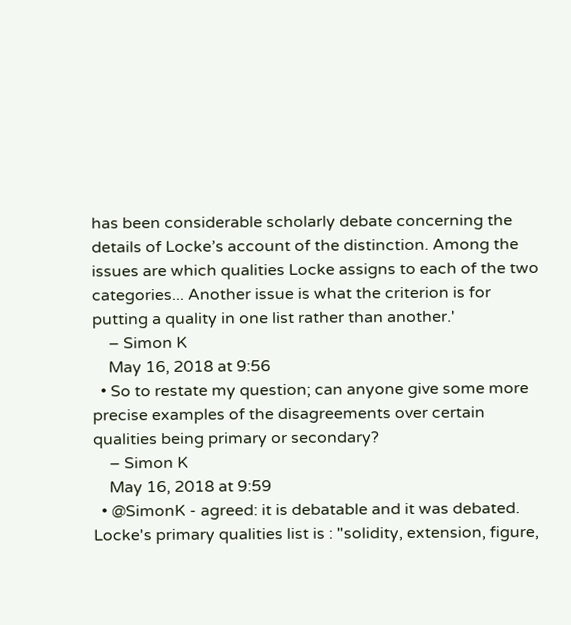has been considerable scholarly debate concerning the details of Locke’s account of the distinction. Among the issues are which qualities Locke assigns to each of the two categories... Another issue is what the criterion is for putting a quality in one list rather than another.'
    – Simon K
    May 16, 2018 at 9:56
  • So to restate my question; can anyone give some more precise examples of the disagreements over certain qualities being primary or secondary?
    – Simon K
    May 16, 2018 at 9:59
  • @SimonK - agreed: it is debatable and it was debated. Locke's primary qualities list is : "solidity, extension, figure,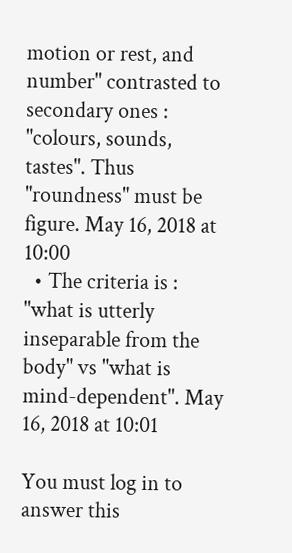motion or rest, and number" contrasted to secondary ones : "colours, sounds, tastes". Thus "roundness" must be figure. May 16, 2018 at 10:00
  • The criteria is : "what is utterly inseparable from the body" vs "what is mind-dependent". May 16, 2018 at 10:01

You must log in to answer this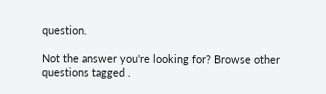question.

Not the answer you're looking for? Browse other questions tagged .